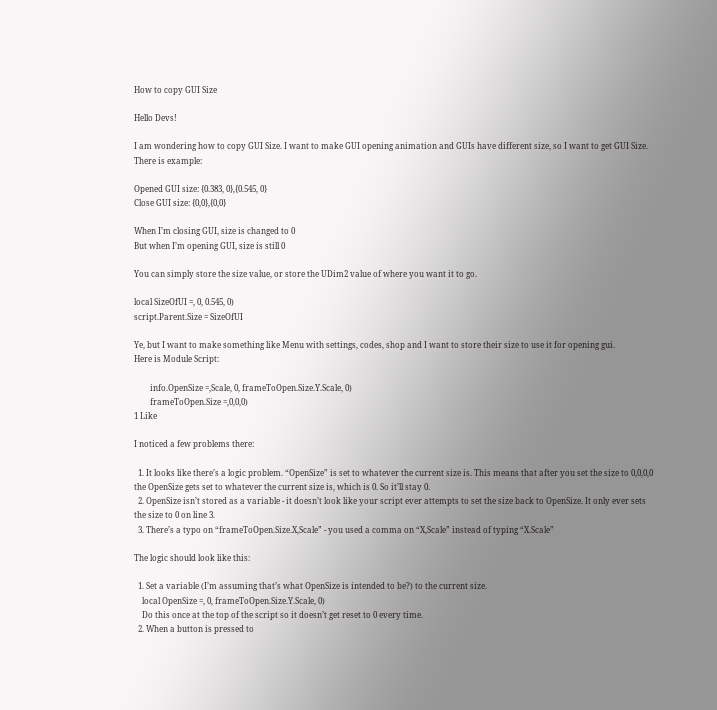How to copy GUI Size

Hello Devs!

I am wondering how to copy GUI Size. I want to make GUI opening animation and GUIs have different size, so I want to get GUI Size. There is example:

Opened GUI size: {0.383, 0},{0.545, 0}
Close GUI size: {0,0},{0,0}

When I’m closing GUI, size is changed to 0
But when I’m opening GUI, size is still 0

You can simply store the size value, or store the UDim2 value of where you want it to go.

local SizeOfUI =, 0, 0.545, 0)
script.Parent.Size = SizeOfUI

Ye, but I want to make something like Menu with settings, codes, shop and I want to store their size to use it for opening gui.
Here is Module Script:

        info.OpenSize =,Scale, 0, frameToOpen.Size.Y.Scale, 0)
        frameToOpen.Size =,0,0,0)
1 Like

I noticed a few problems there:

  1. It looks like there’s a logic problem. “OpenSize” is set to whatever the current size is. This means that after you set the size to 0,0,0,0 the OpenSize gets set to whatever the current size is, which is 0. So it’ll stay 0.
  2. OpenSize isn’t stored as a variable - it doesn’t look like your script ever attempts to set the size back to OpenSize. It only ever sets the size to 0 on line 3.
  3. There’s a typo on “frameToOpen.Size.X,Scale” - you used a comma on “X,Scale” instead of typing “X.Scale”

The logic should look like this:

  1. Set a variable (I’m assuming that’s what OpenSize is intended to be?) to the current size.
    local OpenSize =, 0, frameToOpen.Size.Y.Scale, 0)
    Do this once at the top of the script so it doesn’t get reset to 0 every time.
  2. When a button is pressed to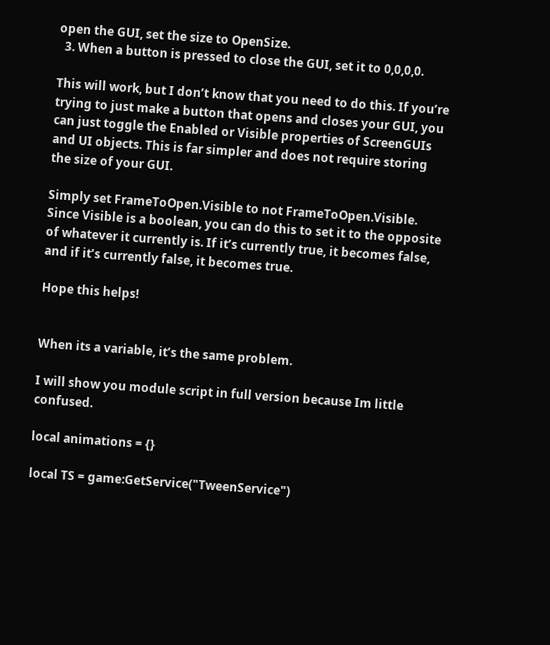open the GUI, set the size to OpenSize.
  3. When a button is pressed to close the GUI, set it to 0,0,0,0.

This will work, but I don’t know that you need to do this. If you’re trying to just make a button that opens and closes your GUI, you can just toggle the Enabled or Visible properties of ScreenGUIs and UI objects. This is far simpler and does not require storing the size of your GUI.

Simply set FrameToOpen.Visible to not FrameToOpen.Visible. Since Visible is a boolean, you can do this to set it to the opposite of whatever it currently is. If it’s currently true, it becomes false, and if it’s currently false, it becomes true.

Hope this helps!


When its a variable, it’s the same problem.

I will show you module script in full version because Im little confused.

local animations = {}

local TS = game:GetService("TweenService")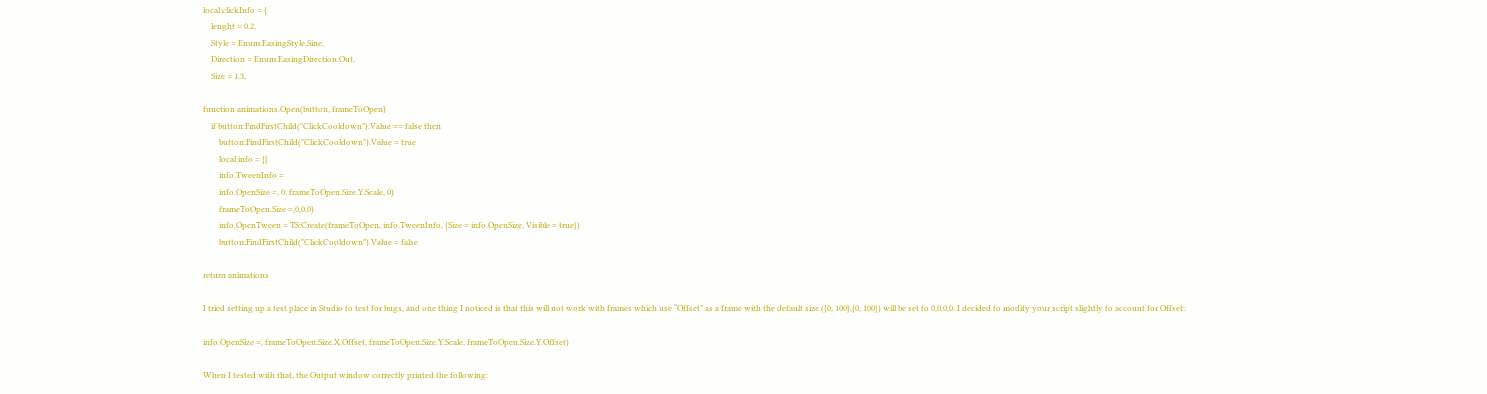local clickInfo = {
    lenght = 0.2,
    Style = Enum.EasingStyle.Sine,
    Direction = Enum.EasingDirection.Out,
    Size = 1.3,

function animations.Open(button, frameToOpen)
    if button:FindFirstChild("ClickCooldown").Value == false then
        button:FindFirstChild("ClickCooldown").Value = true
        local info = {}
        info.TweenInfo =
        info.OpenSize =, 0, frameToOpen.Size.Y.Scale, 0)
        frameToOpen.Size =,0,0,0)
        info.OpenTween = TS:Create(frameToOpen, info.TweenInfo, {Size = info.OpenSize, Visible = true})
        button:FindFirstChild("ClickCooldown").Value = false

return animations

I tried setting up a test place in Studio to test for bugs, and one thing I noticed is that this will not work with frames which use “Offset” as a frame with the default size ({0, 100},{0, 100}) will be set to 0,0,0,0. I decided to modify your script slightly to account for Offset:

info.OpenSize =, frameToOpen.Size.X.Offset, frameToOpen.Size.Y.Scale, frameToOpen.Size.Y.Offset)

When I tested with that, the Output window correctly printed the following: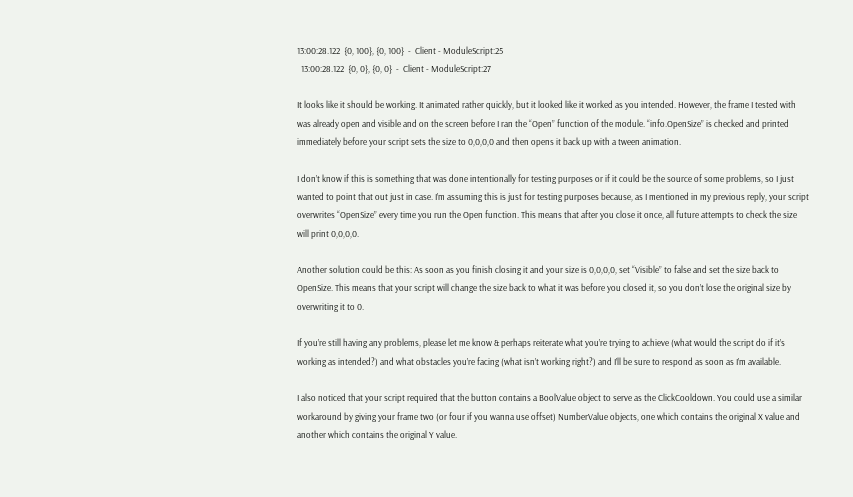13:00:28.122  {0, 100}, {0, 100}  -  Client - ModuleScript:25
  13:00:28.122  {0, 0}, {0, 0}  -  Client - ModuleScript:27

It looks like it should be working. It animated rather quickly, but it looked like it worked as you intended. However, the frame I tested with was already open and visible and on the screen before I ran the “Open” function of the module. “info.OpenSize” is checked and printed immediately before your script sets the size to 0,0,0,0 and then opens it back up with a tween animation.

I don’t know if this is something that was done intentionally for testing purposes or if it could be the source of some problems, so I just wanted to point that out just in case. I’m assuming this is just for testing purposes because, as I mentioned in my previous reply, your script overwrites “OpenSize” every time you run the Open function. This means that after you close it once, all future attempts to check the size will print 0,0,0,0.

Another solution could be this: As soon as you finish closing it and your size is 0,0,0,0, set “Visible” to false and set the size back to OpenSize. This means that your script will change the size back to what it was before you closed it, so you don’t lose the original size by overwriting it to 0.

If you’re still having any problems, please let me know & perhaps reiterate what you’re trying to achieve (what would the script do if it’s working as intended?) and what obstacles you’re facing (what isn’t working right?) and I’ll be sure to respond as soon as I’m available.

I also noticed that your script required that the button contains a BoolValue object to serve as the ClickCooldown. You could use a similar workaround by giving your frame two (or four if you wanna use offset) NumberValue objects, one which contains the original X value and another which contains the original Y value.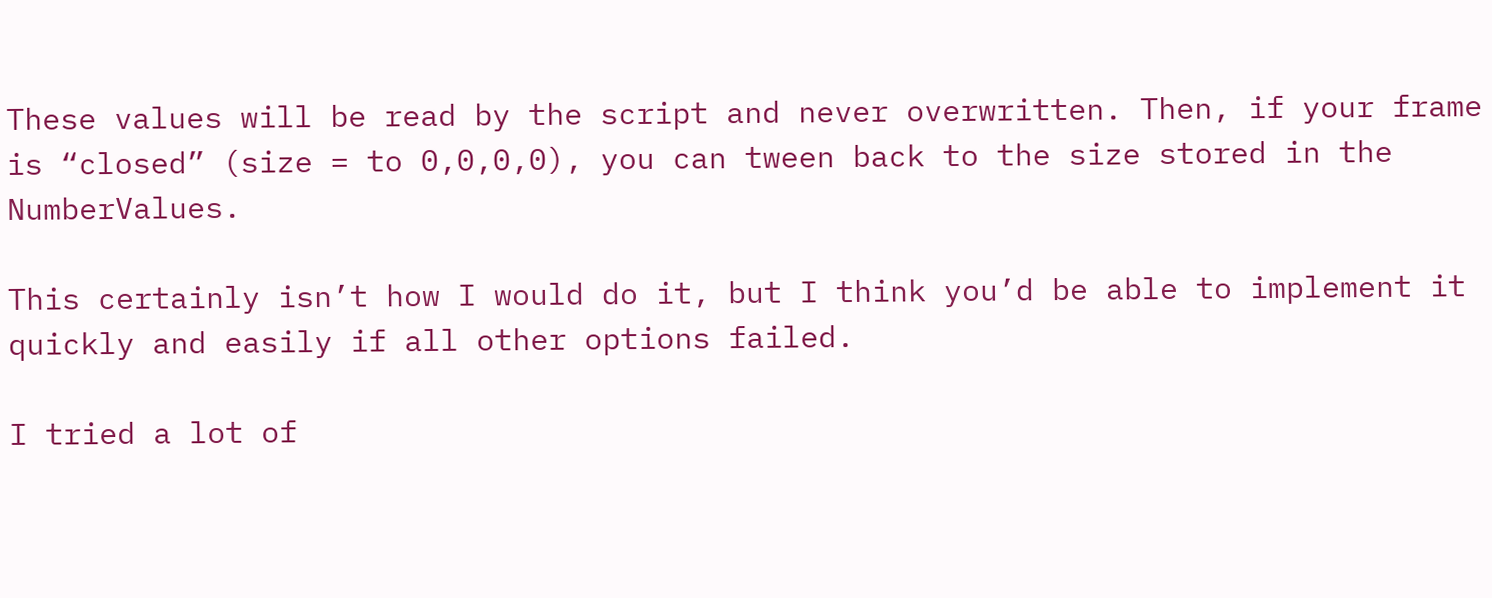These values will be read by the script and never overwritten. Then, if your frame is “closed” (size = to 0,0,0,0), you can tween back to the size stored in the NumberValues.

This certainly isn’t how I would do it, but I think you’d be able to implement it quickly and easily if all other options failed.

I tried a lot of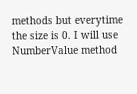methods but everytime the size is 0. I will use NumberValue method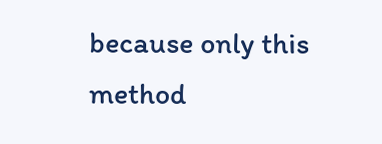because only this method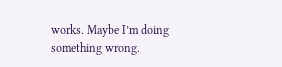works. Maybe I’m doing something wrong.